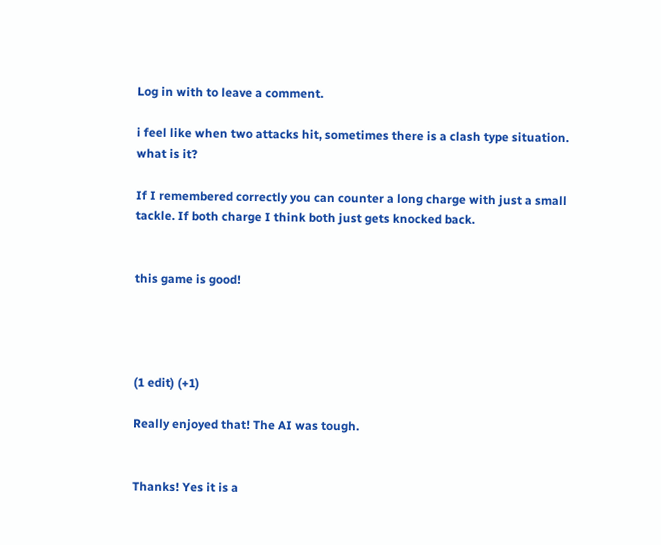Log in with to leave a comment.

i feel like when two attacks hit, sometimes there is a clash type situation. what is it?

If I remembered correctly you can counter a long charge with just a small tackle. If both charge I think both just gets knocked back.


this game is good!




(1 edit) (+1)

Really enjoyed that! The AI was tough.


Thanks! Yes it is a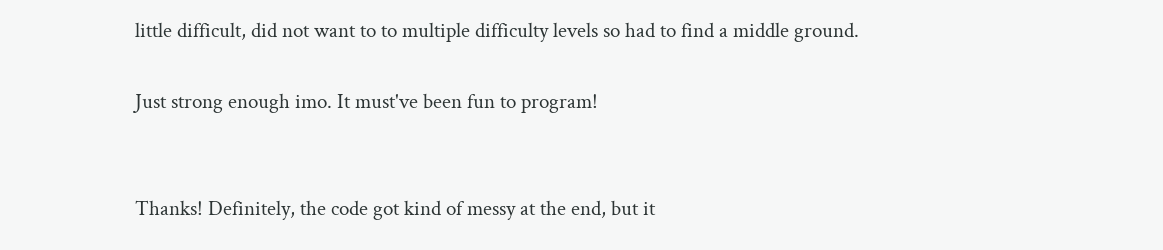little difficult, did not want to to multiple difficulty levels so had to find a middle ground.

Just strong enough imo. It must've been fun to program!


Thanks! Definitely, the code got kind of messy at the end, but it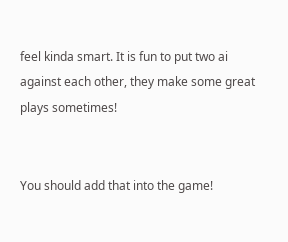feel kinda smart. It is fun to put two ai against each other, they make some great plays sometimes!


You should add that into the game!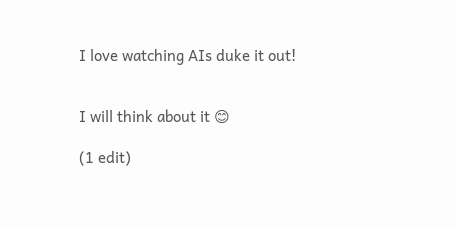I love watching AIs duke it out!


I will think about it 😊

(1 edit)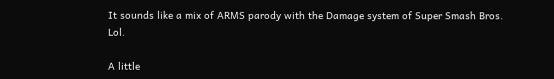It sounds like a mix of ARMS parody with the Damage system of Super Smash Bros. Lol.

A little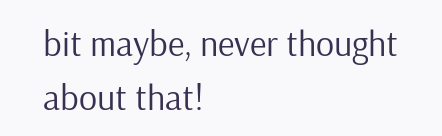bit maybe, never thought about that!